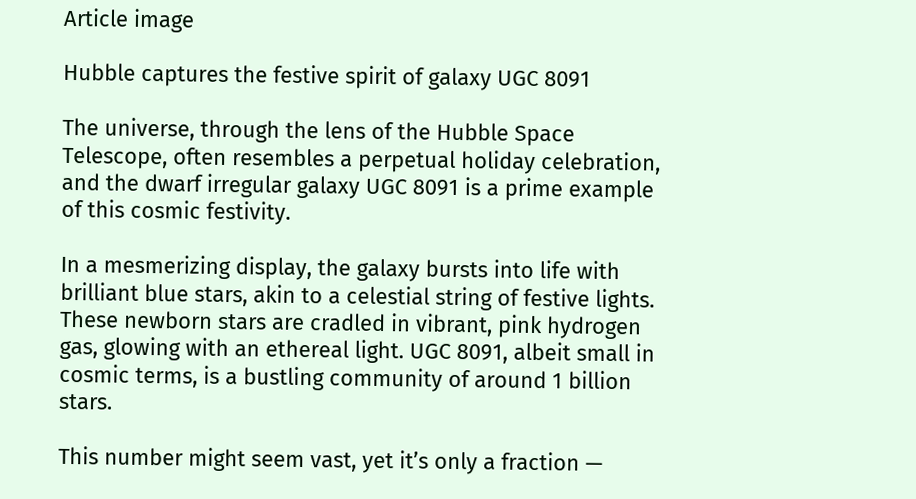Article image

Hubble captures the festive spirit of galaxy UGC 8091

The universe, through the lens of the Hubble Space Telescope, often resembles a perpetual holiday celebration, and the dwarf irregular galaxy UGC 8091 is a prime example of this cosmic festivity.

In a mesmerizing display, the galaxy bursts into life with brilliant blue stars, akin to a celestial string of festive lights. These newborn stars are cradled in vibrant, pink hydrogen gas, glowing with an ethereal light. UGC 8091, albeit small in cosmic terms, is a bustling community of around 1 billion stars.

This number might seem vast, yet it’s only a fraction —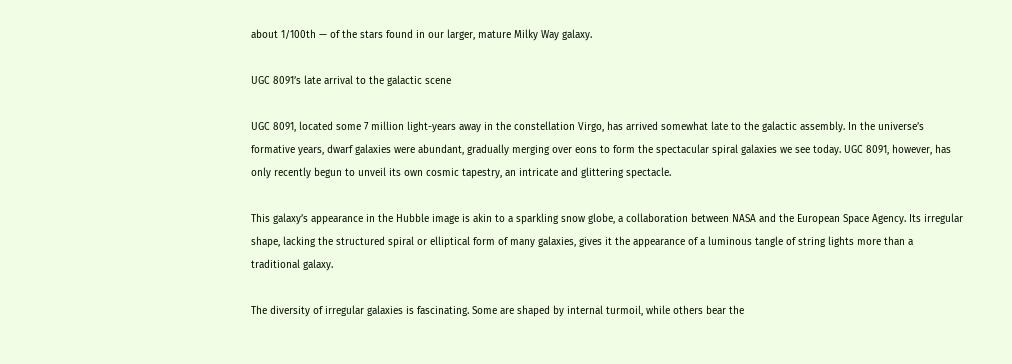about 1/100th — of the stars found in our larger, mature Milky Way galaxy.

UGC 8091’s late arrival to the galactic scene

UGC 8091, located some 7 million light-years away in the constellation Virgo, has arrived somewhat late to the galactic assembly. In the universe’s formative years, dwarf galaxies were abundant, gradually merging over eons to form the spectacular spiral galaxies we see today. UGC 8091, however, has only recently begun to unveil its own cosmic tapestry, an intricate and glittering spectacle.

This galaxy’s appearance in the Hubble image is akin to a sparkling snow globe, a collaboration between NASA and the European Space Agency. Its irregular shape, lacking the structured spiral or elliptical form of many galaxies, gives it the appearance of a luminous tangle of string lights more than a traditional galaxy.

The diversity of irregular galaxies is fascinating. Some are shaped by internal turmoil, while others bear the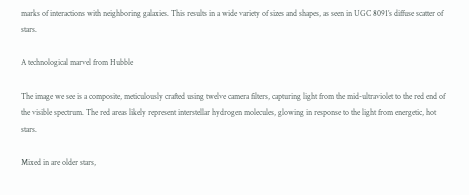marks of interactions with neighboring galaxies. This results in a wide variety of sizes and shapes, as seen in UGC 8091’s diffuse scatter of stars.

A technological marvel from Hubble

The image we see is a composite, meticulously crafted using twelve camera filters, capturing light from the mid-ultraviolet to the red end of the visible spectrum. The red areas likely represent interstellar hydrogen molecules, glowing in response to the light from energetic, hot stars.

Mixed in are older stars,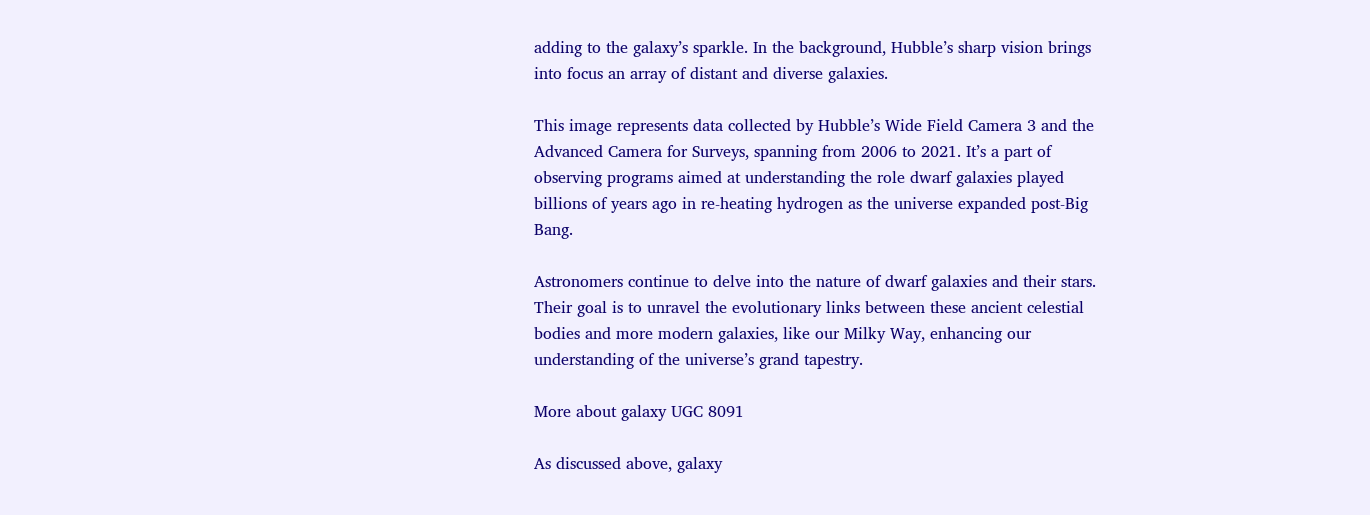adding to the galaxy’s sparkle. In the background, Hubble’s sharp vision brings into focus an array of distant and diverse galaxies.

This image represents data collected by Hubble’s Wide Field Camera 3 and the Advanced Camera for Surveys, spanning from 2006 to 2021. It’s a part of observing programs aimed at understanding the role dwarf galaxies played billions of years ago in re-heating hydrogen as the universe expanded post-Big Bang.

Astronomers continue to delve into the nature of dwarf galaxies and their stars. Their goal is to unravel the evolutionary links between these ancient celestial bodies and more modern galaxies, like our Milky Way, enhancing our understanding of the universe’s grand tapestry.

More about galaxy UGC 8091

As discussed above, galaxy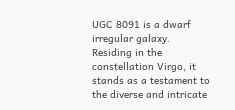UGC 8091 is a dwarf irregular galaxy. Residing in the constellation Virgo, it stands as a testament to the diverse and intricate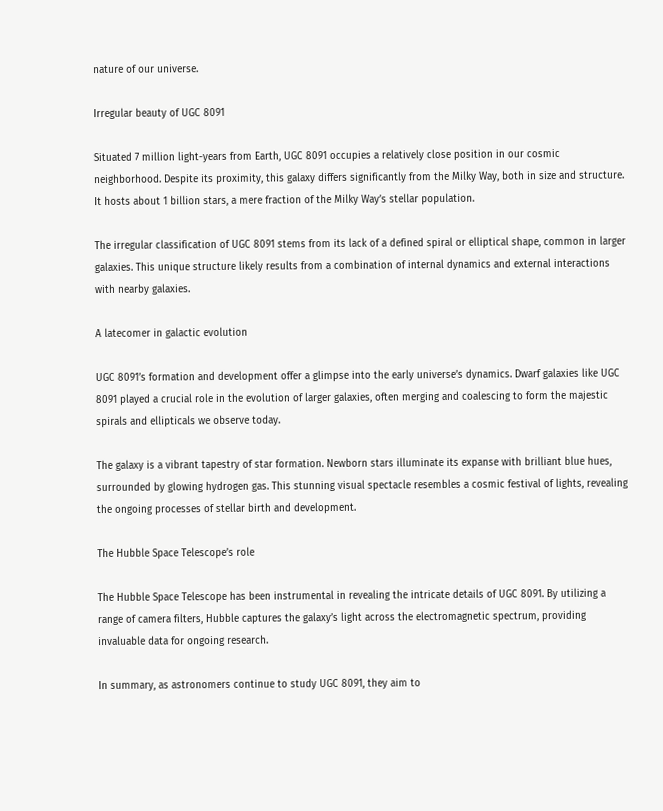nature of our universe.

Irregular beauty of UGC 8091

Situated 7 million light-years from Earth, UGC 8091 occupies a relatively close position in our cosmic neighborhood. Despite its proximity, this galaxy differs significantly from the Milky Way, both in size and structure. It hosts about 1 billion stars, a mere fraction of the Milky Way’s stellar population.

The irregular classification of UGC 8091 stems from its lack of a defined spiral or elliptical shape, common in larger galaxies. This unique structure likely results from a combination of internal dynamics and external interactions with nearby galaxies.

A latecomer in galactic evolution

UGC 8091’s formation and development offer a glimpse into the early universe’s dynamics. Dwarf galaxies like UGC 8091 played a crucial role in the evolution of larger galaxies, often merging and coalescing to form the majestic spirals and ellipticals we observe today.

The galaxy is a vibrant tapestry of star formation. Newborn stars illuminate its expanse with brilliant blue hues, surrounded by glowing hydrogen gas. This stunning visual spectacle resembles a cosmic festival of lights, revealing the ongoing processes of stellar birth and development.

The Hubble Space Telescope’s role

The Hubble Space Telescope has been instrumental in revealing the intricate details of UGC 8091. By utilizing a range of camera filters, Hubble captures the galaxy’s light across the electromagnetic spectrum, providing invaluable data for ongoing research.

In summary, as astronomers continue to study UGC 8091, they aim to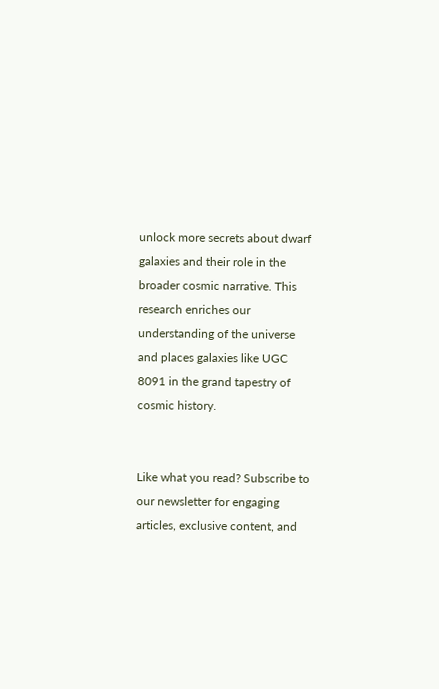unlock more secrets about dwarf galaxies and their role in the broader cosmic narrative. This research enriches our understanding of the universe and places galaxies like UGC 8091 in the grand tapestry of cosmic history.


Like what you read? Subscribe to our newsletter for engaging articles, exclusive content, and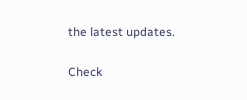the latest updates.

Check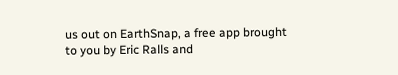us out on EarthSnap, a free app brought to you by Eric Ralls and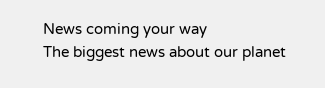News coming your way
The biggest news about our planet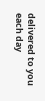delivered to you each day